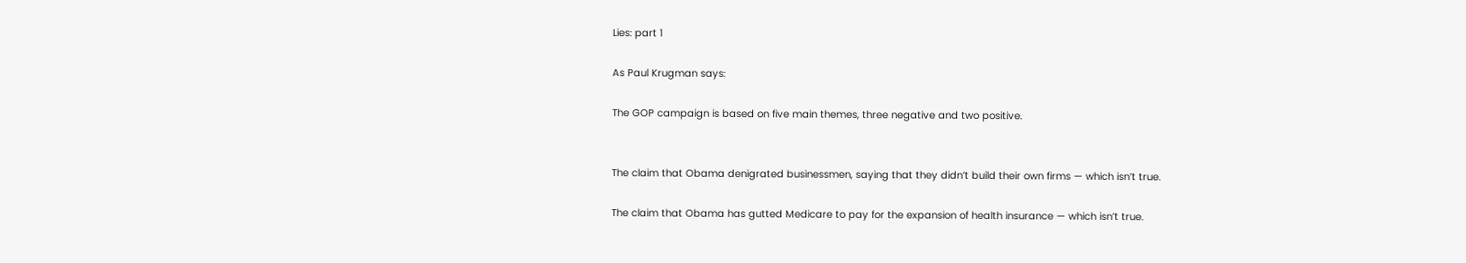Lies: part 1

As Paul Krugman says:

The GOP campaign is based on five main themes, three negative and two positive.


The claim that Obama denigrated businessmen, saying that they didn’t build their own firms — which isn’t true.

The claim that Obama has gutted Medicare to pay for the expansion of health insurance — which isn’t true.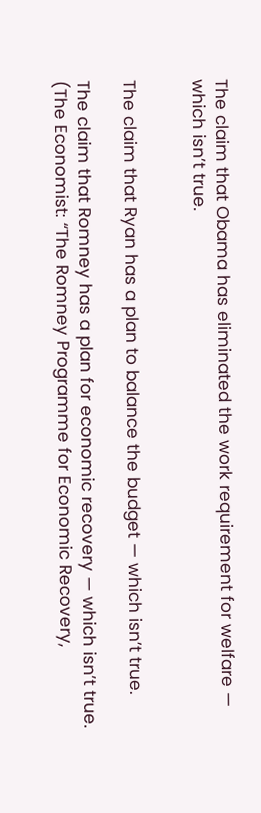The claim that Obama has eliminated the work requirement for welfare — which isn’t true.


The claim that Ryan has a plan to balance the budget — which isn’t true.

The claim that Romney has a plan for economic recovery — which isn’t true. (The Economist: “The Romney Programme for Economic Recovery,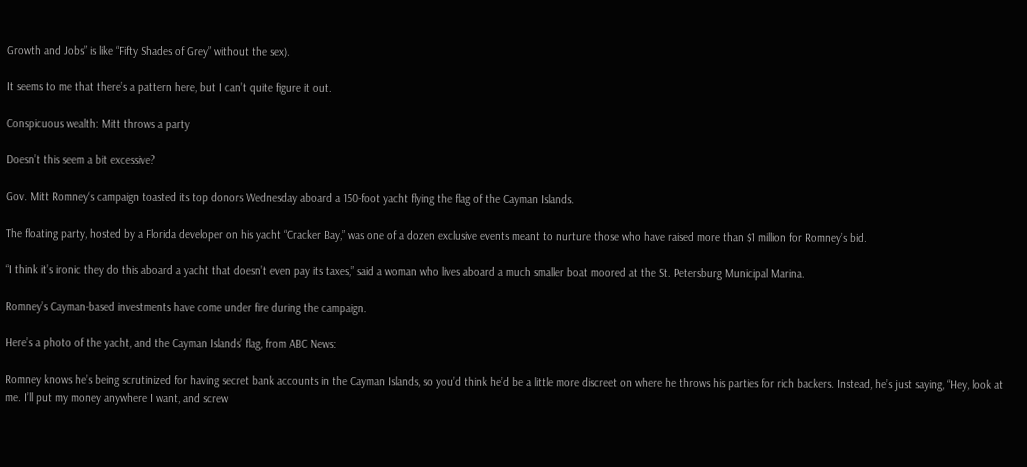Growth and Jobs” is like “Fifty Shades of Grey” without the sex).

It seems to me that there’s a pattern here, but I can’t quite figure it out.

Conspicuous wealth: Mitt throws a party

Doesn’t this seem a bit excessive?

Gov. Mitt Romney‘s campaign toasted its top donors Wednesday aboard a 150-foot yacht flying the flag of the Cayman Islands.

The floating party, hosted by a Florida developer on his yacht “Cracker Bay,” was one of a dozen exclusive events meant to nurture those who have raised more than $1 million for Romney’s bid.

“I think it’s ironic they do this aboard a yacht that doesn’t even pay its taxes,” said a woman who lives aboard a much smaller boat moored at the St. Petersburg Municipal Marina.

Romney’s Cayman-based investments have come under fire during the campaign.

Here’s a photo of the yacht, and the Cayman Islands’ flag, from ABC News:

Romney knows he’s being scrutinized for having secret bank accounts in the Cayman Islands, so you’d think he’d be a little more discreet on where he throws his parties for rich backers. Instead, he’s just saying, “Hey, look at me. I’ll put my money anywhere I want, and screw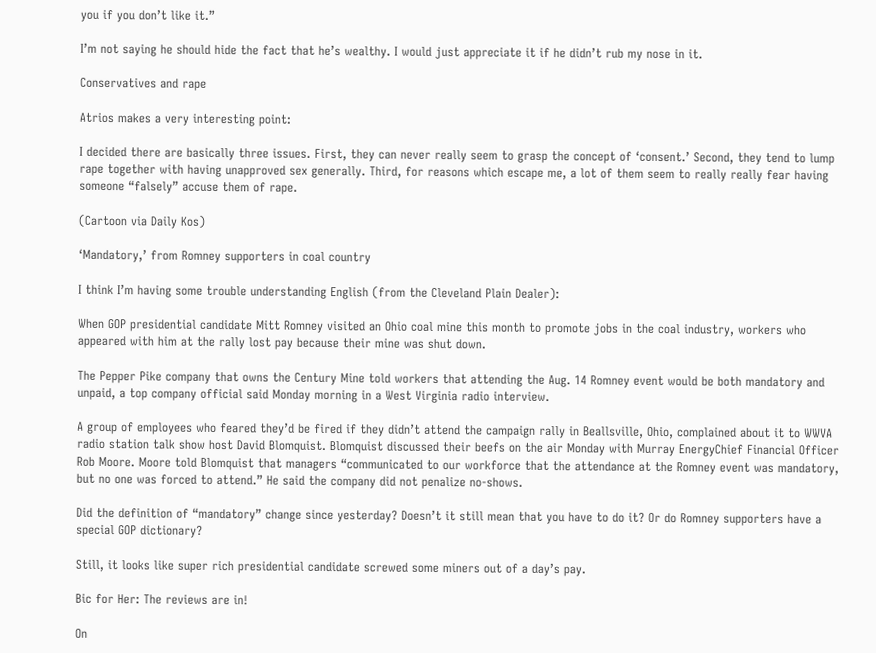you if you don’t like it.”

I’m not saying he should hide the fact that he’s wealthy. I would just appreciate it if he didn’t rub my nose in it.

Conservatives and rape

Atrios makes a very interesting point:

I decided there are basically three issues. First, they can never really seem to grasp the concept of ‘consent.’ Second, they tend to lump rape together with having unapproved sex generally. Third, for reasons which escape me, a lot of them seem to really really fear having someone “falsely” accuse them of rape.

(Cartoon via Daily Kos)

‘Mandatory,’ from Romney supporters in coal country

I think I’m having some trouble understanding English (from the Cleveland Plain Dealer):

When GOP presidential candidate Mitt Romney visited an Ohio coal mine this month to promote jobs in the coal industry, workers who appeared with him at the rally lost pay because their mine was shut down.

The Pepper Pike company that owns the Century Mine told workers that attending the Aug. 14 Romney event would be both mandatory and unpaid, a top company official said Monday morning in a West Virginia radio interview.

A group of employees who feared they’d be fired if they didn’t attend the campaign rally in Beallsville, Ohio, complained about it to WWVA radio station talk show host David Blomquist. Blomquist discussed their beefs on the air Monday with Murray EnergyChief Financial Officer Rob Moore. Moore told Blomquist that managers “communicated to our workforce that the attendance at the Romney event was mandatory, but no one was forced to attend.” He said the company did not penalize no-shows.

Did the definition of “mandatory” change since yesterday? Doesn’t it still mean that you have to do it? Or do Romney supporters have a special GOP dictionary?

Still, it looks like super rich presidential candidate screwed some miners out of a day’s pay.

Bic for Her: The reviews are in!

On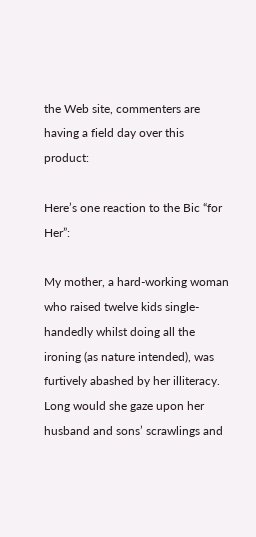the Web site, commenters are having a field day over this product:

Here’s one reaction to the Bic “for Her”:

My mother, a hard-working woman who raised twelve kids single-handedly whilst doing all the ironing (as nature intended), was furtively abashed by her illiteracy. Long would she gaze upon her husband and sons’ scrawlings and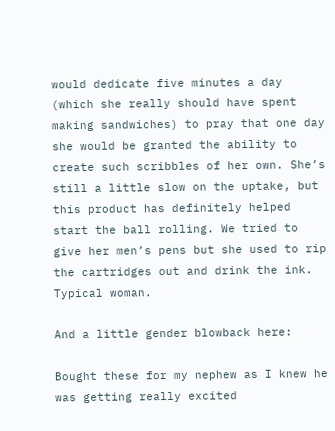would dedicate five minutes a day (which she really should have spent making sandwiches) to pray that one day she would be granted the ability to create such scribbles of her own. She’s still a little slow on the uptake, but this product has definitely helped start the ball rolling. We tried to give her men’s pens but she used to rip the cartridges out and drink the ink. Typical woman.

And a little gender blowback here:

Bought these for my nephew as I knew he was getting really excited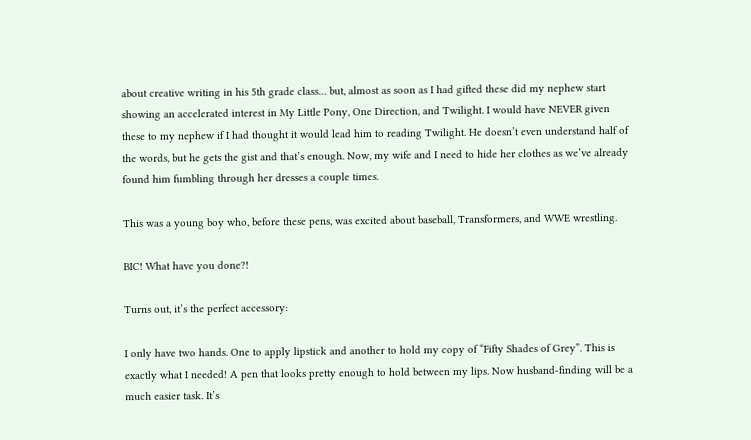about creative writing in his 5th grade class… but, almost as soon as I had gifted these did my nephew start showing an accelerated interest in My Little Pony, One Direction, and Twilight. I would have NEVER given these to my nephew if I had thought it would lead him to reading Twilight. He doesn’t even understand half of the words, but he gets the gist and that’s enough. Now, my wife and I need to hide her clothes as we’ve already found him fumbling through her dresses a couple times.

This was a young boy who, before these pens, was excited about baseball, Transformers, and WWE wrestling.

BIC! What have you done?!

Turns out, it’s the perfect accessory:

I only have two hands. One to apply lipstick and another to hold my copy of “Fifty Shades of Grey”. This is exactly what I needed! A pen that looks pretty enough to hold between my lips. Now husband-finding will be a much easier task. It’s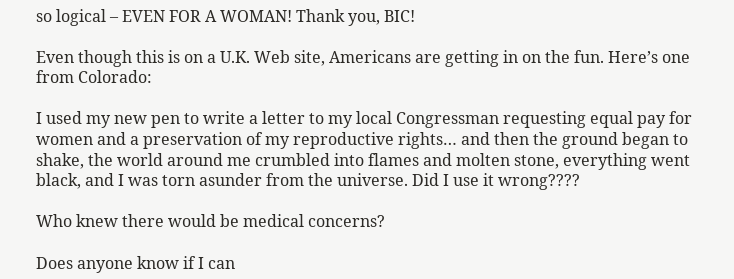so logical – EVEN FOR A WOMAN! Thank you, BIC!

Even though this is on a U.K. Web site, Americans are getting in on the fun. Here’s one from Colorado:

I used my new pen to write a letter to my local Congressman requesting equal pay for women and a preservation of my reproductive rights… and then the ground began to shake, the world around me crumbled into flames and molten stone, everything went black, and I was torn asunder from the universe. Did I use it wrong????

Who knew there would be medical concerns?

Does anyone know if I can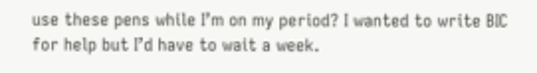use these pens while I’m on my period? I wanted to write BIC for help but I’d have to wait a week.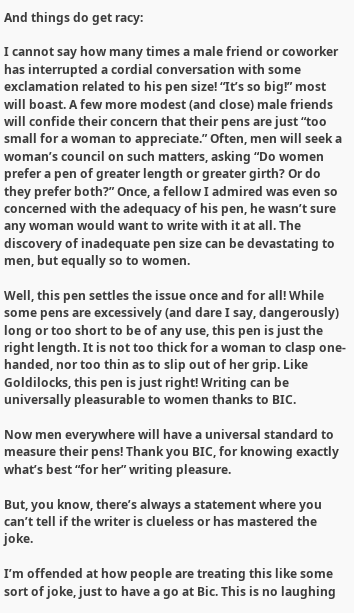And things do get racy:

I cannot say how many times a male friend or coworker has interrupted a cordial conversation with some exclamation related to his pen size! “It’s so big!” most will boast. A few more modest (and close) male friends will confide their concern that their pens are just “too small for a woman to appreciate.” Often, men will seek a woman’s council on such matters, asking “Do women prefer a pen of greater length or greater girth? Or do they prefer both?” Once, a fellow I admired was even so concerned with the adequacy of his pen, he wasn’t sure any woman would want to write with it at all. The discovery of inadequate pen size can be devastating to men, but equally so to women.

Well, this pen settles the issue once and for all! While some pens are excessively (and dare I say, dangerously) long or too short to be of any use, this pen is just the right length. It is not too thick for a woman to clasp one-handed, nor too thin as to slip out of her grip. Like Goldilocks, this pen is just right! Writing can be universally pleasurable to women thanks to BIC.

Now men everywhere will have a universal standard to measure their pens! Thank you BIC, for knowing exactly what’s best “for her” writing pleasure.

But, you know, there’s always a statement where you can’t tell if the writer is clueless or has mastered the joke.

I’m offended at how people are treating this like some sort of joke, just to have a go at Bic. This is no laughing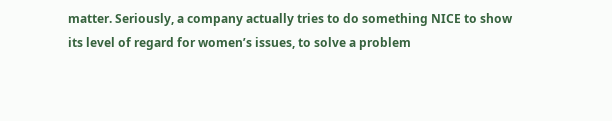matter. Seriously, a company actually tries to do something NICE to show its level of regard for women’s issues, to solve a problem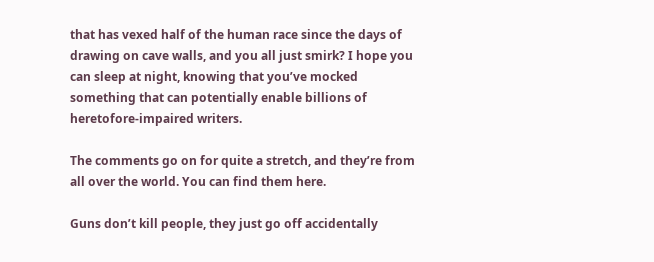that has vexed half of the human race since the days of drawing on cave walls, and you all just smirk? I hope you can sleep at night, knowing that you’ve mocked something that can potentially enable billions of heretofore-impaired writers.

The comments go on for quite a stretch, and they’re from all over the world. You can find them here.

Guns don’t kill people, they just go off accidentally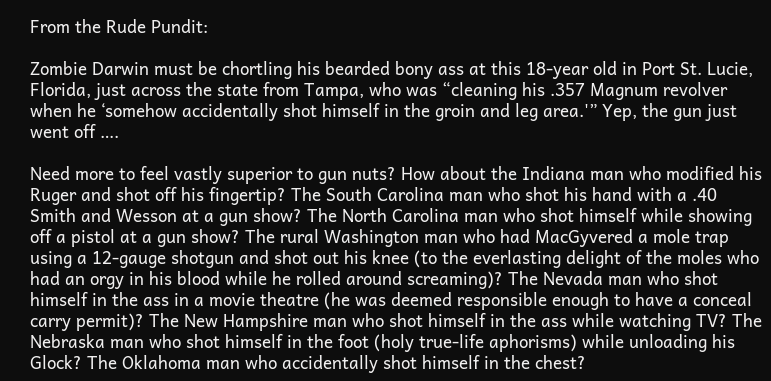From the Rude Pundit:

Zombie Darwin must be chortling his bearded bony ass at this 18-year old in Port St. Lucie, Florida, just across the state from Tampa, who was “cleaning his .357 Magnum revolver when he ‘somehow accidentally shot himself in the groin and leg area.'” Yep, the gun just went off ….

Need more to feel vastly superior to gun nuts? How about the Indiana man who modified his Ruger and shot off his fingertip? The South Carolina man who shot his hand with a .40 Smith and Wesson at a gun show? The North Carolina man who shot himself while showing off a pistol at a gun show? The rural Washington man who had MacGyvered a mole trap using a 12-gauge shotgun and shot out his knee (to the everlasting delight of the moles who had an orgy in his blood while he rolled around screaming)? The Nevada man who shot himself in the ass in a movie theatre (he was deemed responsible enough to have a conceal carry permit)? The New Hampshire man who shot himself in the ass while watching TV? The Nebraska man who shot himself in the foot (holy true-life aphorisms) while unloading his Glock? The Oklahoma man who accidentally shot himself in the chest?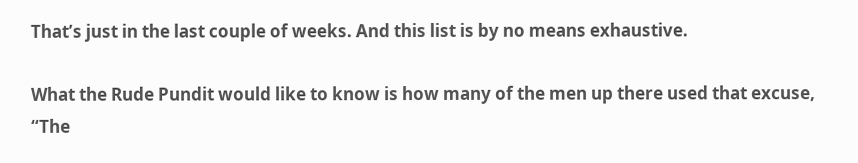That’s just in the last couple of weeks. And this list is by no means exhaustive.

What the Rude Pundit would like to know is how many of the men up there used that excuse, “The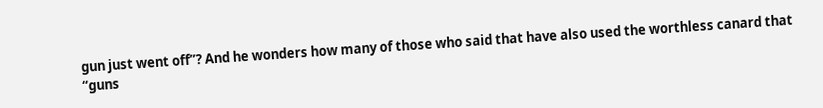gun just went off”? And he wonders how many of those who said that have also used the worthless canard that “guns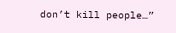don’t kill people…”